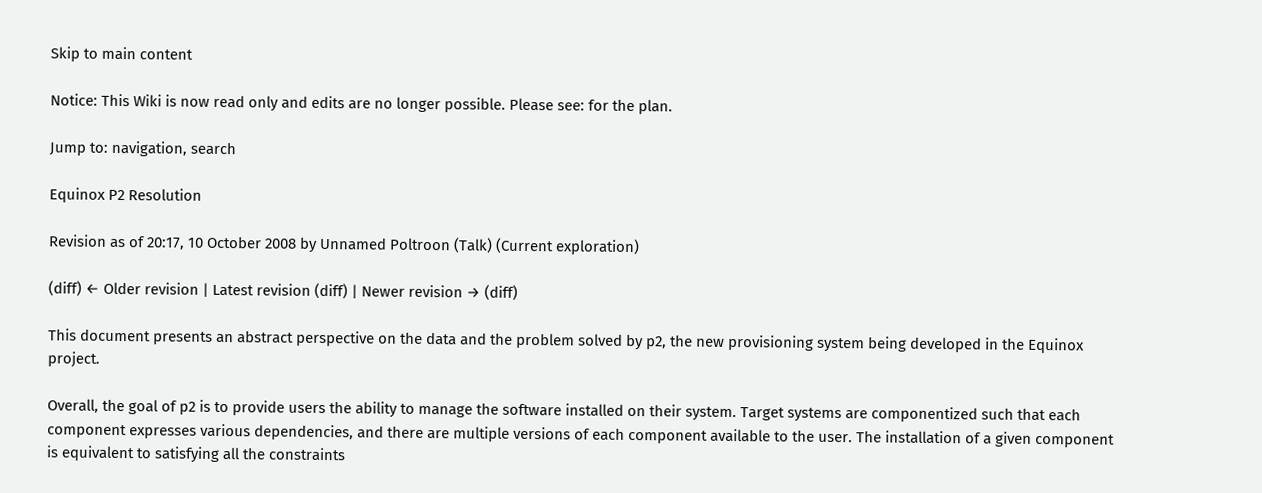Skip to main content

Notice: This Wiki is now read only and edits are no longer possible. Please see: for the plan.

Jump to: navigation, search

Equinox P2 Resolution

Revision as of 20:17, 10 October 2008 by Unnamed Poltroon (Talk) (Current exploration)

(diff) ← Older revision | Latest revision (diff) | Newer revision → (diff)

This document presents an abstract perspective on the data and the problem solved by p2, the new provisioning system being developed in the Equinox project.

Overall, the goal of p2 is to provide users the ability to manage the software installed on their system. Target systems are componentized such that each component expresses various dependencies, and there are multiple versions of each component available to the user. The installation of a given component is equivalent to satisfying all the constraints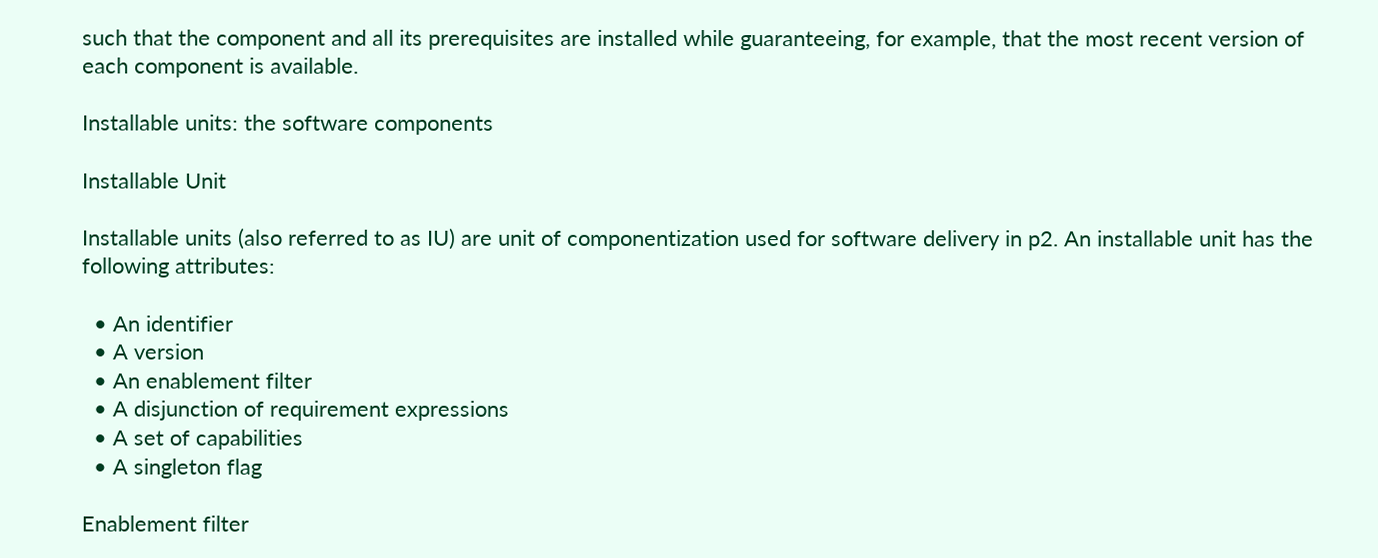such that the component and all its prerequisites are installed while guaranteeing, for example, that the most recent version of each component is available.

Installable units: the software components

Installable Unit

Installable units (also referred to as IU) are unit of componentization used for software delivery in p2. An installable unit has the following attributes:

  • An identifier
  • A version
  • An enablement filter
  • A disjunction of requirement expressions
  • A set of capabilities
  • A singleton flag

Enablement filter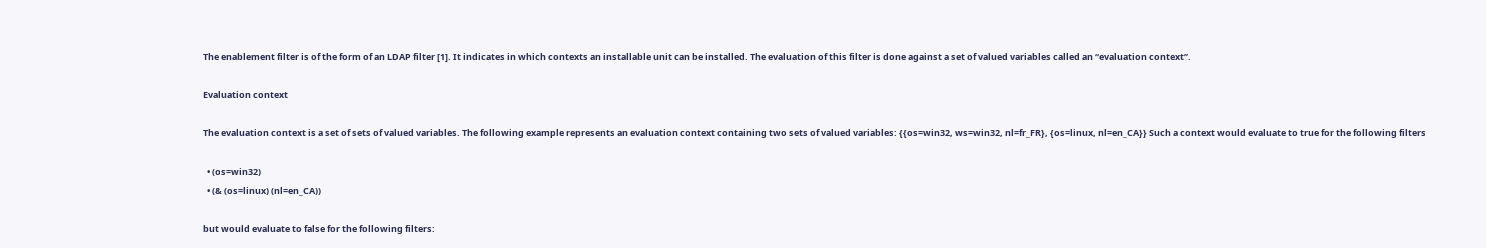The enablement filter is of the form of an LDAP filter [1]. It indicates in which contexts an installable unit can be installed. The evaluation of this filter is done against a set of valued variables called an “evaluation context”.

Evaluation context

The evaluation context is a set of sets of valued variables. The following example represents an evaluation context containing two sets of valued variables: {{os=win32, ws=win32, nl=fr_FR}, {os=linux, nl=en_CA}} Such a context would evaluate to true for the following filters

  • (os=win32)
  • (& (os=linux) (nl=en_CA))

but would evaluate to false for the following filters: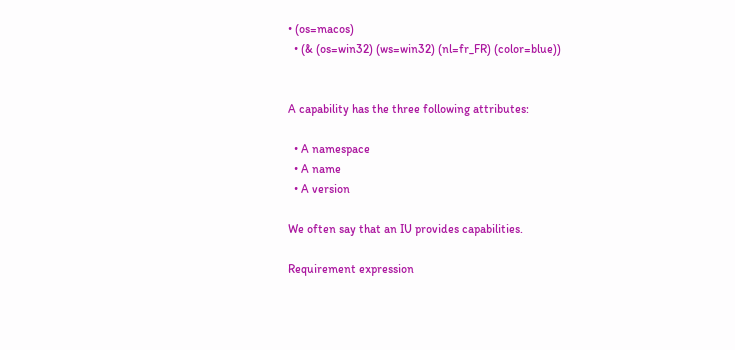• (os=macos)
  • (& (os=win32) (ws=win32) (nl=fr_FR) (color=blue))


A capability has the three following attributes:

  • A namespace
  • A name
  • A version

We often say that an IU provides capabilities.

Requirement expression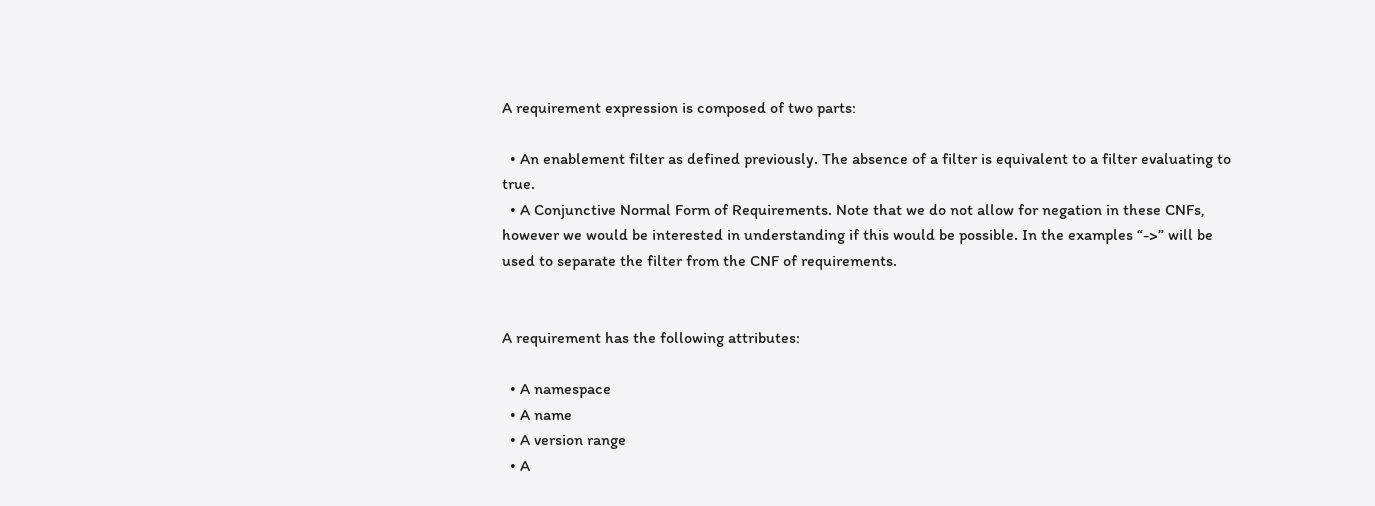A requirement expression is composed of two parts:

  • An enablement filter as defined previously. The absence of a filter is equivalent to a filter evaluating to true.
  • A Conjunctive Normal Form of Requirements. Note that we do not allow for negation in these CNFs, however we would be interested in understanding if this would be possible. In the examples “->” will be used to separate the filter from the CNF of requirements.


A requirement has the following attributes:

  • A namespace
  • A name
  • A version range
  • A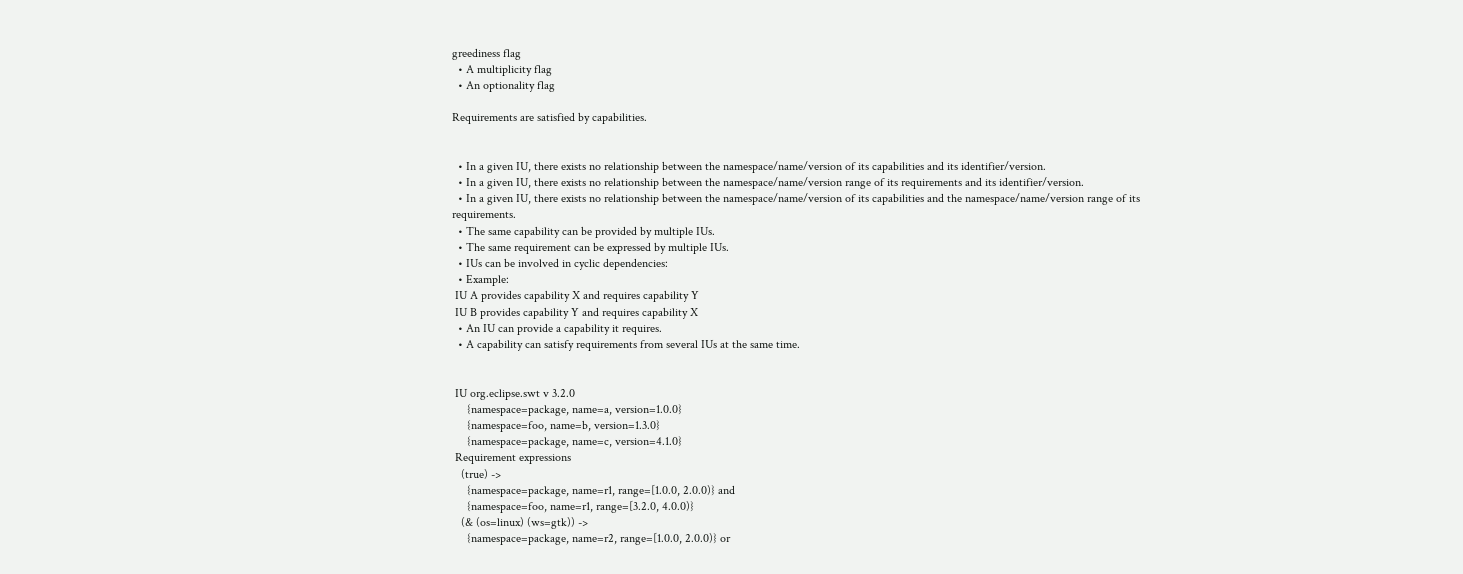greediness flag
  • A multiplicity flag
  • An optionality flag

Requirements are satisfied by capabilities.


  • In a given IU, there exists no relationship between the namespace/name/version of its capabilities and its identifier/version.
  • In a given IU, there exists no relationship between the namespace/name/version range of its requirements and its identifier/version.
  • In a given IU, there exists no relationship between the namespace/name/version of its capabilities and the namespace/name/version range of its requirements.
  • The same capability can be provided by multiple IUs.
  • The same requirement can be expressed by multiple IUs.
  • IUs can be involved in cyclic dependencies:
  • Example:
 IU A provides capability X and requires capability Y
 IU B provides capability Y and requires capability X
  • An IU can provide a capability it requires.
  • A capability can satisfy requirements from several IUs at the same time.


 IU org.eclipse.swt v 3.2.0
     {namespace=package, name=a, version=1.0.0}
     {namespace=foo, name=b, version=1.3.0}
     {namespace=package, name=c, version=4.1.0}
 Requirement expressions
   (true) ->
     {namespace=package, name=r1, range=[1.0.0, 2.0.0)} and
     {namespace=foo, name=r1, range=[3.2.0, 4.0.0)}
   (& (os=linux) (ws=gtk)) ->
     {namespace=package, name=r2, range=[1.0.0, 2.0.0)} or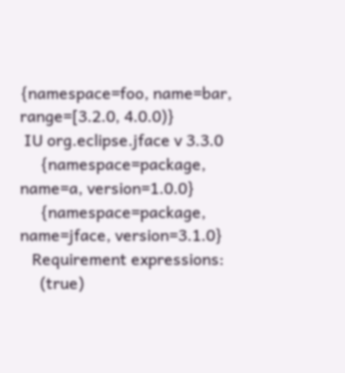{namespace=foo, name=bar, range=[3.2.0, 4.0.0)}
 IU org.eclipse.jface v 3.3.0
     {namespace=package, name=a, version=1.0.0}
     {namespace=package, name=jface, version=3.1.0}
   Requirement expressions:
     (true)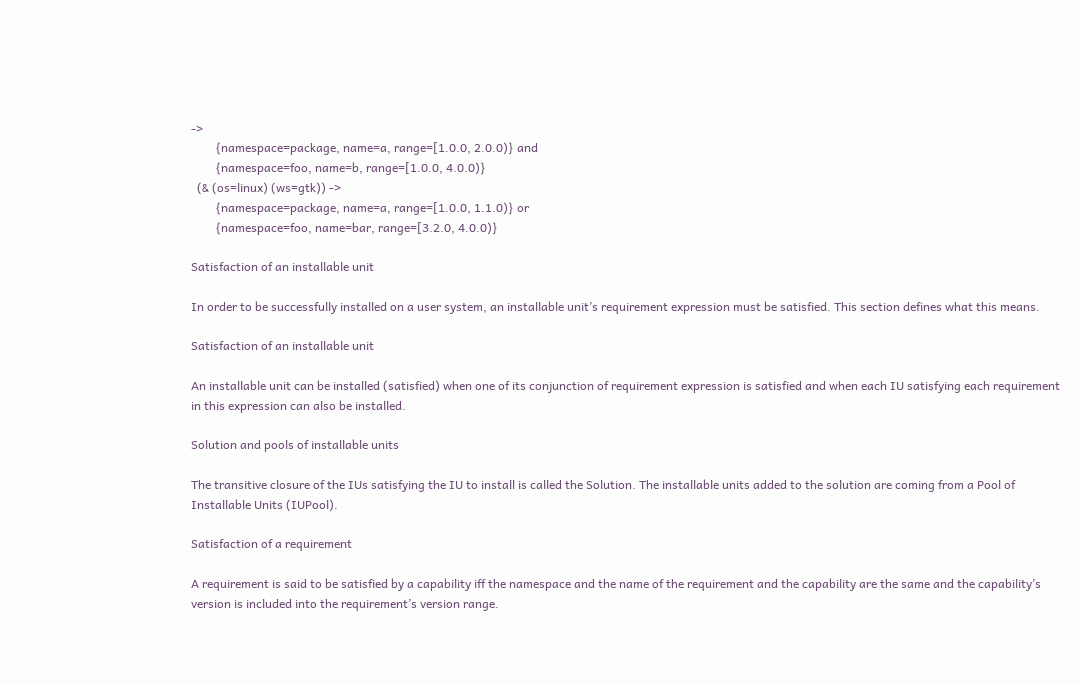->
        {namespace=package, name=a, range=[1.0.0, 2.0.0)} and
        {namespace=foo, name=b, range=[1.0.0, 4.0.0)}
  (& (os=linux) (ws=gtk)) ->
        {namespace=package, name=a, range=[1.0.0, 1.1.0)} or
        {namespace=foo, name=bar, range=[3.2.0, 4.0.0)}

Satisfaction of an installable unit

In order to be successfully installed on a user system, an installable unit’s requirement expression must be satisfied. This section defines what this means.

Satisfaction of an installable unit

An installable unit can be installed (satisfied) when one of its conjunction of requirement expression is satisfied and when each IU satisfying each requirement in this expression can also be installed.

Solution and pools of installable units

The transitive closure of the IUs satisfying the IU to install is called the Solution. The installable units added to the solution are coming from a Pool of Installable Units (IUPool).

Satisfaction of a requirement

A requirement is said to be satisfied by a capability iff the namespace and the name of the requirement and the capability are the same and the capability’s version is included into the requirement’s version range.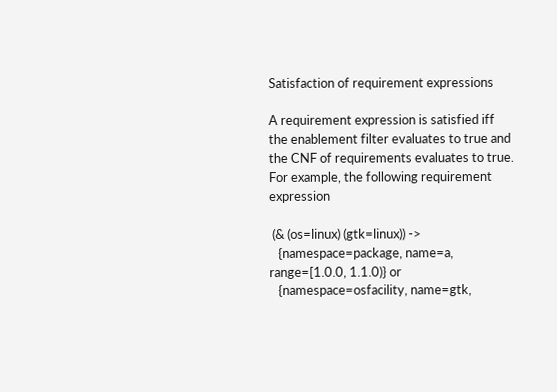Satisfaction of requirement expressions

A requirement expression is satisfied iff the enablement filter evaluates to true and the CNF of requirements evaluates to true. For example, the following requirement expression

 (& (os=linux) (gtk=linux)) ->
   {namespace=package, name=a, range=[1.0.0, 1.1.0)} or
   {namespace=osfacility, name=gtk,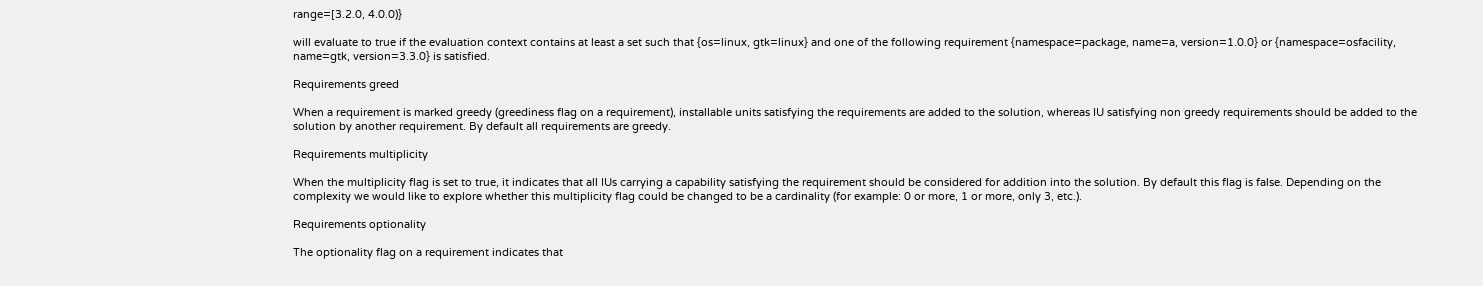range=[3.2.0, 4.0.0)}

will evaluate to true if the evaluation context contains at least a set such that {os=linux, gtk=linux} and one of the following requirement {namespace=package, name=a, version=1.0.0} or {namespace=osfacility, name=gtk, version=3.3.0} is satisfied.

Requirements greed

When a requirement is marked greedy (greediness flag on a requirement), installable units satisfying the requirements are added to the solution, whereas IU satisfying non greedy requirements should be added to the solution by another requirement. By default all requirements are greedy.

Requirements multiplicity

When the multiplicity flag is set to true, it indicates that all IUs carrying a capability satisfying the requirement should be considered for addition into the solution. By default this flag is false. Depending on the complexity we would like to explore whether this multiplicity flag could be changed to be a cardinality (for example: 0 or more, 1 or more, only 3, etc.).

Requirements optionality

The optionality flag on a requirement indicates that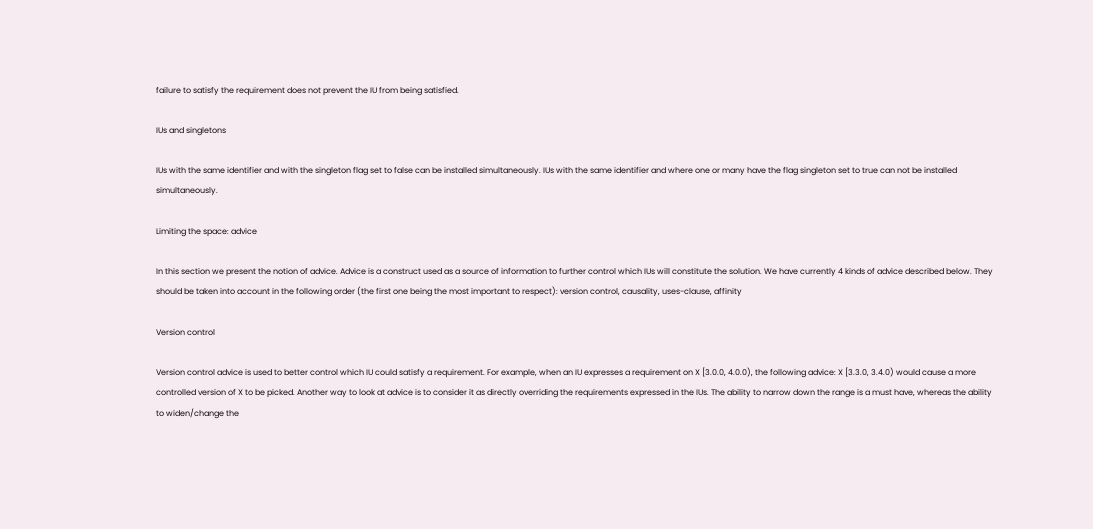failure to satisfy the requirement does not prevent the IU from being satisfied.

IUs and singletons

IUs with the same identifier and with the singleton flag set to false can be installed simultaneously. IUs with the same identifier and where one or many have the flag singleton set to true can not be installed simultaneously.

Limiting the space: advice

In this section we present the notion of advice. Advice is a construct used as a source of information to further control which IUs will constitute the solution. We have currently 4 kinds of advice described below. They should be taken into account in the following order (the first one being the most important to respect): version control, causality, uses-clause, affinity

Version control

Version control advice is used to better control which IU could satisfy a requirement. For example, when an IU expresses a requirement on X [3.0.0, 4.0.0), the following advice: X [3.3.0, 3.4.0) would cause a more controlled version of X to be picked. Another way to look at advice is to consider it as directly overriding the requirements expressed in the IUs. The ability to narrow down the range is a must have, whereas the ability to widen/change the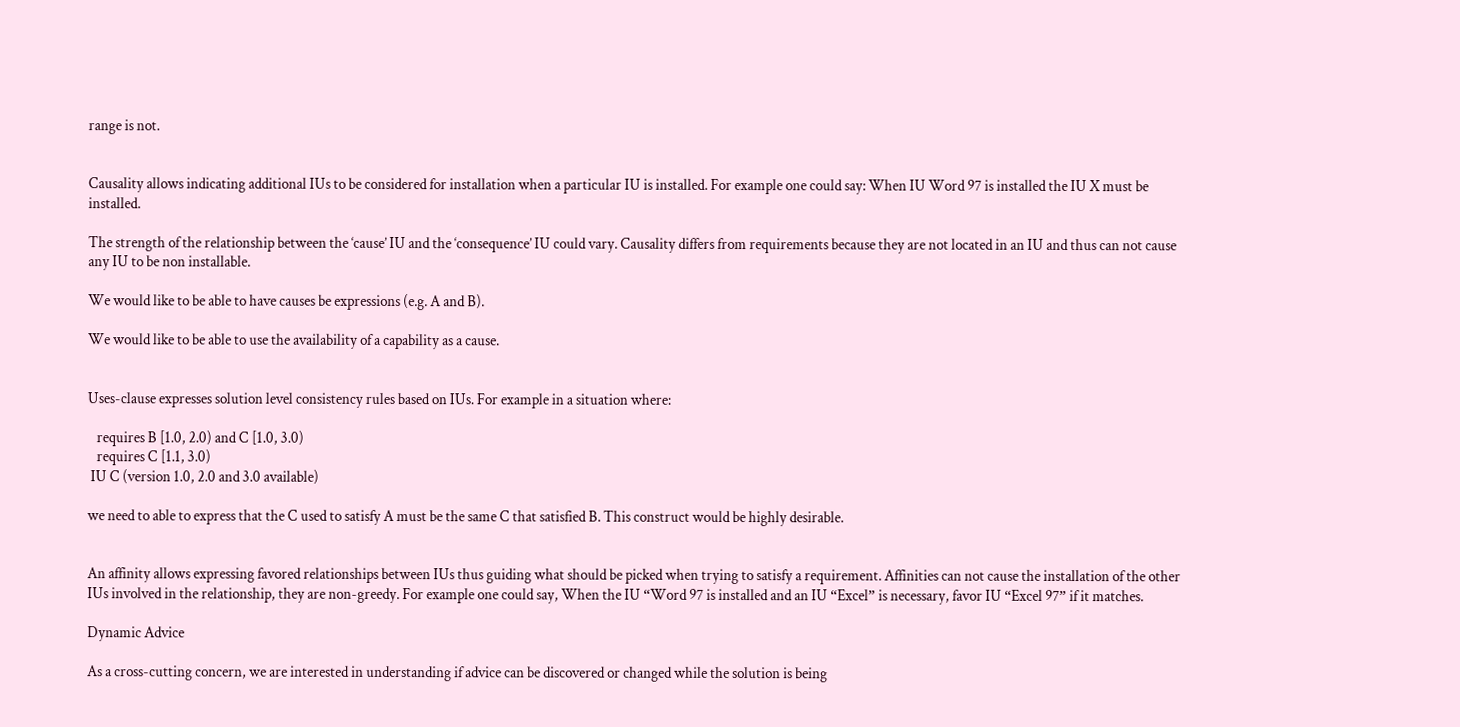range is not.


Causality allows indicating additional IUs to be considered for installation when a particular IU is installed. For example one could say: When IU Word 97 is installed the IU X must be installed.

The strength of the relationship between the ‘cause’ IU and the ‘consequence’ IU could vary. Causality differs from requirements because they are not located in an IU and thus can not cause any IU to be non installable.

We would like to be able to have causes be expressions (e.g. A and B).

We would like to be able to use the availability of a capability as a cause.


Uses-clause expresses solution level consistency rules based on IUs. For example in a situation where:

   requires B [1.0, 2.0) and C [1.0, 3.0)
   requires C [1.1, 3.0)
 IU C (version 1.0, 2.0 and 3.0 available)

we need to able to express that the C used to satisfy A must be the same C that satisfied B. This construct would be highly desirable.


An affinity allows expressing favored relationships between IUs thus guiding what should be picked when trying to satisfy a requirement. Affinities can not cause the installation of the other IUs involved in the relationship, they are non-greedy. For example one could say, When the IU “Word 97 is installed and an IU “Excel” is necessary, favor IU “Excel 97” if it matches.

Dynamic Advice

As a cross-cutting concern, we are interested in understanding if advice can be discovered or changed while the solution is being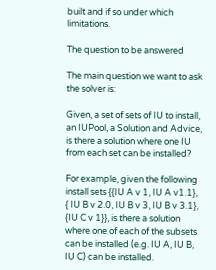built and if so under which limitations.

The question to be answered

The main question we want to ask the solver is:

Given, a set of sets of IU to install, an IUPool, a Solution and Advice, is there a solution where one IU from each set can be installed?

For example, given the following install sets {{IU A v 1, IU A v1.1}, { IU B v 2.0, IU B v 3, IU B v 3.1}, {IU C v 1}}, is there a solution where one of each of the subsets can be installed (e.g. IU A, IU B, IU C) can be installed.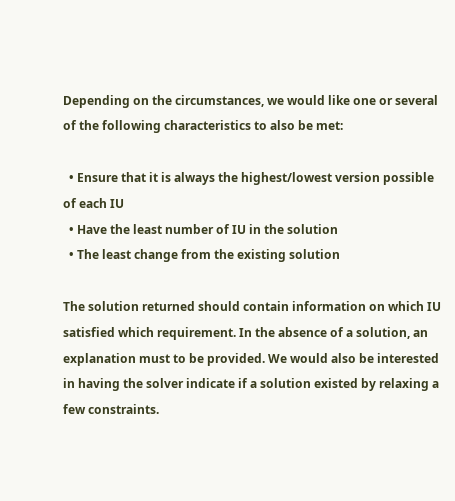Depending on the circumstances, we would like one or several of the following characteristics to also be met:

  • Ensure that it is always the highest/lowest version possible of each IU
  • Have the least number of IU in the solution
  • The least change from the existing solution

The solution returned should contain information on which IU satisfied which requirement. In the absence of a solution, an explanation must to be provided. We would also be interested in having the solver indicate if a solution existed by relaxing a few constraints.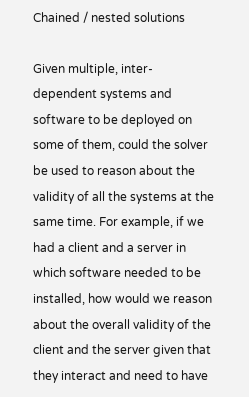Chained / nested solutions

Given multiple, inter-dependent systems and software to be deployed on some of them, could the solver be used to reason about the validity of all the systems at the same time. For example, if we had a client and a server in which software needed to be installed, how would we reason about the overall validity of the client and the server given that they interact and need to have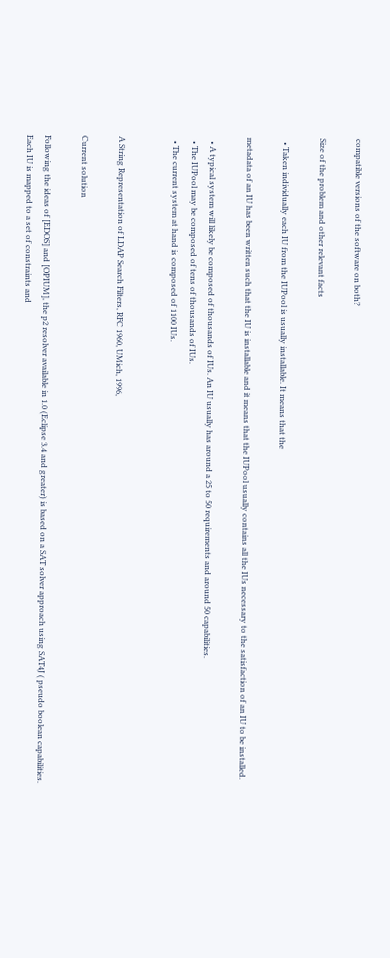compatible versions of the software on both?

Size of the problem and other relevant facts

  • Taken individually each IU from the IUPool is usually installable. It means that the

metadata of an IU has been written such that the IU is installable and it means that the IUPool usually contains all the IUs necessary to the satisfaction of an IU to be installed.

  • A typical system will likely be composed of thousands of IUs. An IU usually has around a 25 to 50 requirements and around 50 capabilities.
  • The IUPool may be composed of tens of thousands of IUs.
  • The current system at hand is composed of 1100 IUs.


A String Representation of LDAP Search Filters, RFC 1960, UMich, 1996,

Current solution

Following the ideas of [EDOS] and [OPIUM], the p2 resolver available in 1.0 (Eclipse 3.4 and greater) is based on a SAT solver approach using SAT4J ( pseudo boolean capabilities. Each IU is mapped to a set of constraints and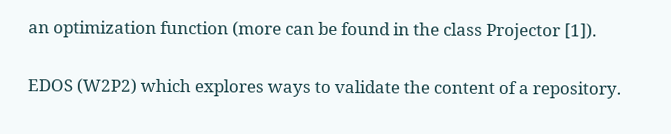an optimization function (more can be found in the class Projector [1]).

EDOS (W2P2) which explores ways to validate the content of a repository.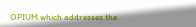OPIUM which addresses the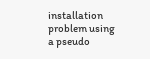installation problem using a pseudo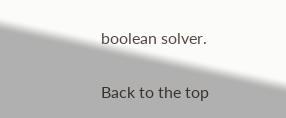boolean solver.

Back to the top